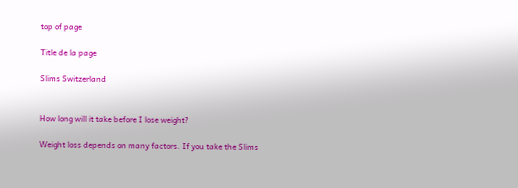top of page

Title de la page

Slims Switzerland


How long will it take before I lose weight?

Weight loss depends on many factors. If you take the Slims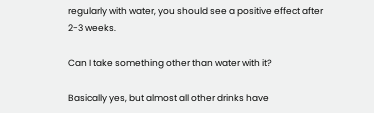regularly with water, you should see a positive effect after 2-3 weeks.

Can I take something other than water with it?

Basically yes, but almost all other drinks have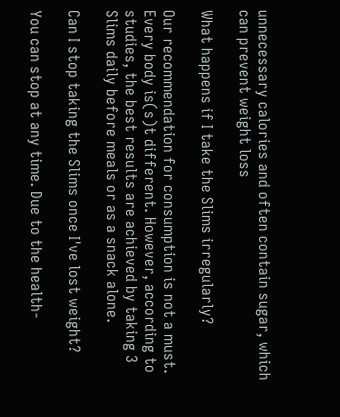unnecessary calories and often contain sugar, which can prevent weight loss

What happens if I take the Slims irregularly?

Our recommendation for consumption is not a must. Every body is(s)t different. However, according to studies, the best results are achieved by taking 3 Slims daily before meals or as a snack alone.

Can I stop taking the Slims once I've lost weight?

You can stop at any time. Due to the health-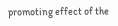promoting effect of the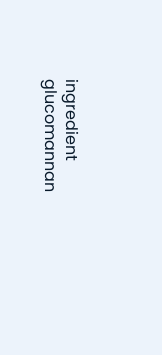ingredient glucomannan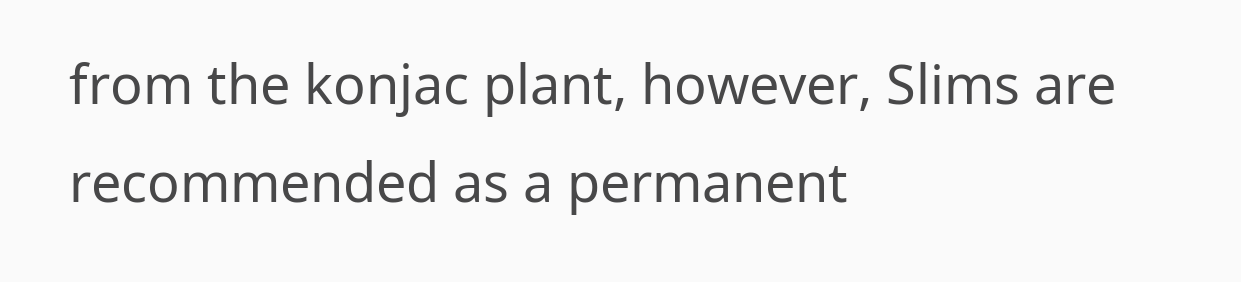from the konjac plant, however, Slims are recommended as a permanent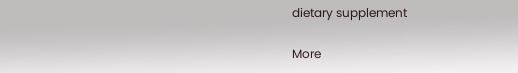dietary supplement

More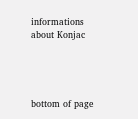informations about Konjac




bottom of page